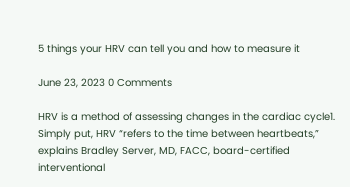5 things your HRV can tell you and how to measure it

June 23, 2023 0 Comments

HRV is a method of assessing changes in the cardiac cycle1. Simply put, HRV “refers to the time between heartbeats,” explains Bradley Server, MD, FACC, board-certified interventional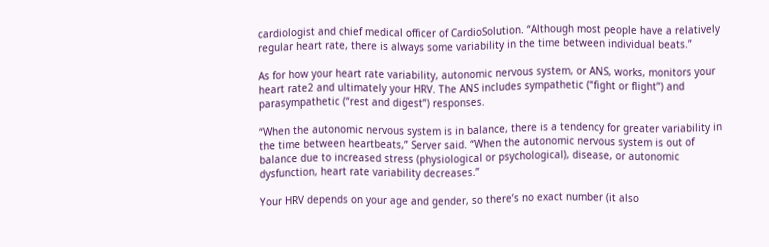cardiologist and chief medical officer of CardioSolution. “Although most people have a relatively regular heart rate, there is always some variability in the time between individual beats.”

As for how your heart rate variability, autonomic nervous system, or ANS, works, monitors your heart rate2 and ultimately your HRV. The ANS includes sympathetic (“fight or flight”) and parasympathetic (“rest and digest”) responses.

“When the autonomic nervous system is in balance, there is a tendency for greater variability in the time between heartbeats,” Server said. “When the autonomic nervous system is out of balance due to increased stress (physiological or psychological), disease, or autonomic dysfunction, heart rate variability decreases.”

Your HRV depends on your age and gender, so there’s no exact number (it also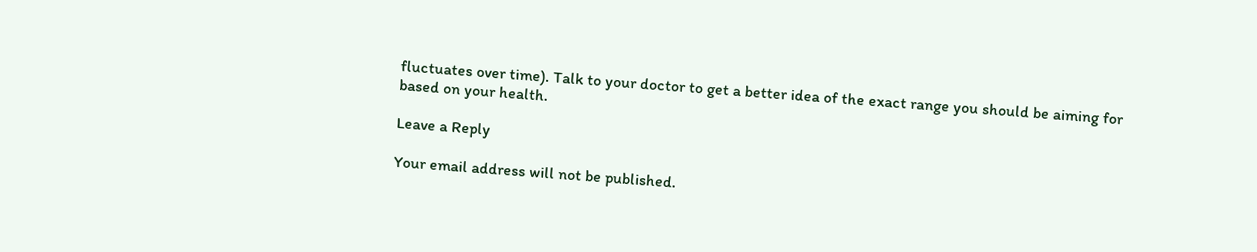fluctuates over time). Talk to your doctor to get a better idea of the exact range you should be aiming for based on your health.

Leave a Reply

Your email address will not be published.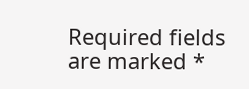Required fields are marked *